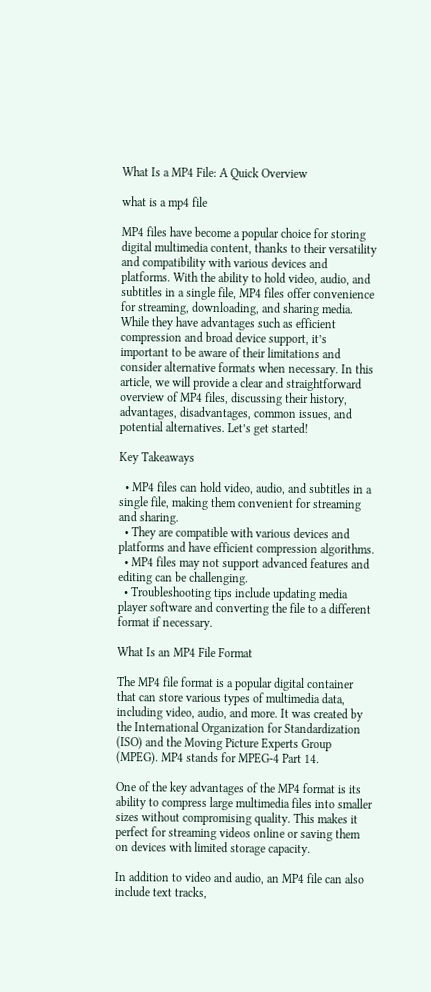What Is a MP4 File: A Quick Overview

what is a mp4 file

MP4 files have become a popular choice for storing digital multimedia content, thanks to their versatility and compatibility with various devices and platforms. With the ability to hold video, audio, and subtitles in a single file, MP4 files offer convenience for streaming, downloading, and sharing media. While they have advantages such as efficient compression and broad device support, it’s important to be aware of their limitations and consider alternative formats when necessary. In this article, we will provide a clear and straightforward overview of MP4 files, discussing their history, advantages, disadvantages, common issues, and potential alternatives. Let’s get started!

Key Takeaways

  • MP4 files can hold video, audio, and subtitles in a single file, making them convenient for streaming and sharing.
  • They are compatible with various devices and platforms and have efficient compression algorithms.
  • MP4 files may not support advanced features and editing can be challenging.
  • Troubleshooting tips include updating media player software and converting the file to a different format if necessary.

What Is an MP4 File Format

The MP4 file format is a popular digital container that can store various types of multimedia data, including video, audio, and more. It was created by the International Organization for Standardization (ISO) and the Moving Picture Experts Group (MPEG). MP4 stands for MPEG-4 Part 14.

One of the key advantages of the MP4 format is its ability to compress large multimedia files into smaller sizes without compromising quality. This makes it perfect for streaming videos online or saving them on devices with limited storage capacity.

In addition to video and audio, an MP4 file can also include text tracks,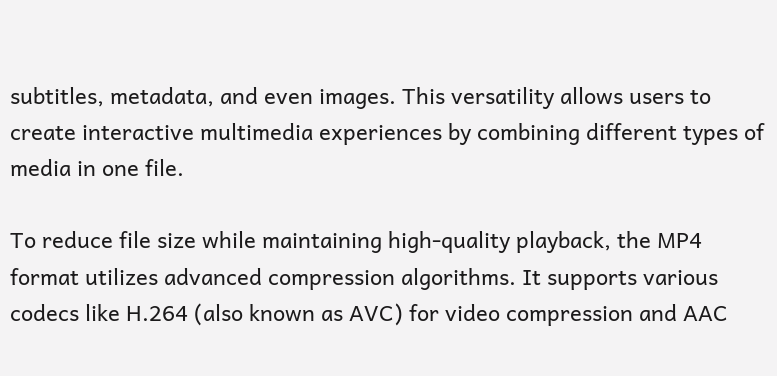subtitles, metadata, and even images. This versatility allows users to create interactive multimedia experiences by combining different types of media in one file.

To reduce file size while maintaining high-quality playback, the MP4 format utilizes advanced compression algorithms. It supports various codecs like H.264 (also known as AVC) for video compression and AAC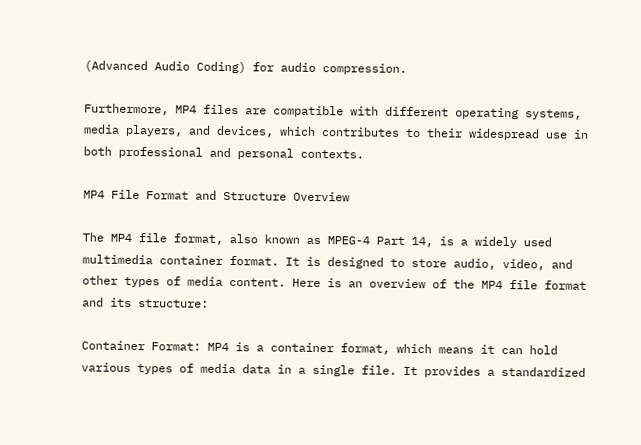(Advanced Audio Coding) for audio compression.

Furthermore, MP4 files are compatible with different operating systems, media players, and devices, which contributes to their widespread use in both professional and personal contexts.

MP4 File Format and Structure Overview

The MP4 file format, also known as MPEG-4 Part 14, is a widely used multimedia container format. It is designed to store audio, video, and other types of media content. Here is an overview of the MP4 file format and its structure:

Container Format: MP4 is a container format, which means it can hold various types of media data in a single file. It provides a standardized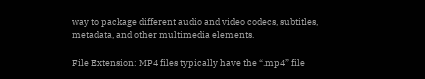way to package different audio and video codecs, subtitles, metadata, and other multimedia elements.

File Extension: MP4 files typically have the “.mp4” file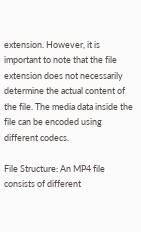extension. However, it is important to note that the file extension does not necessarily determine the actual content of the file. The media data inside the file can be encoded using different codecs.

File Structure: An MP4 file consists of different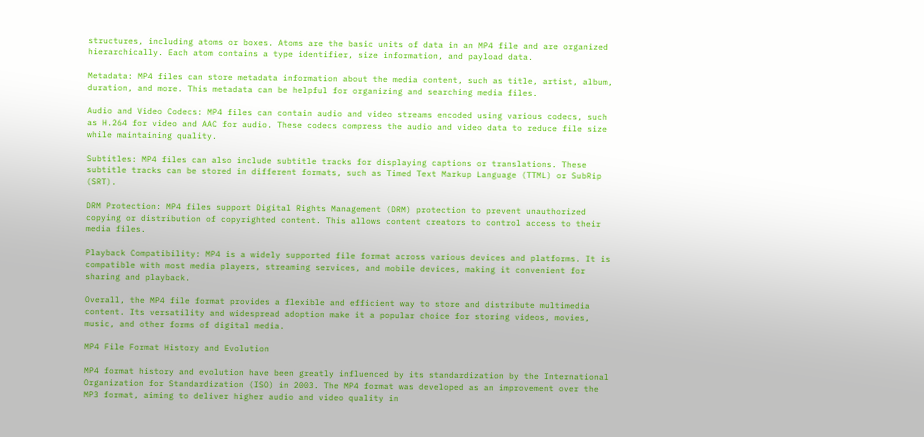structures, including atoms or boxes. Atoms are the basic units of data in an MP4 file and are organized hierarchically. Each atom contains a type identifier, size information, and payload data.

Metadata: MP4 files can store metadata information about the media content, such as title, artist, album, duration, and more. This metadata can be helpful for organizing and searching media files.

Audio and Video Codecs: MP4 files can contain audio and video streams encoded using various codecs, such as H.264 for video and AAC for audio. These codecs compress the audio and video data to reduce file size while maintaining quality.

Subtitles: MP4 files can also include subtitle tracks for displaying captions or translations. These subtitle tracks can be stored in different formats, such as Timed Text Markup Language (TTML) or SubRip (SRT).

DRM Protection: MP4 files support Digital Rights Management (DRM) protection to prevent unauthorized copying or distribution of copyrighted content. This allows content creators to control access to their media files.

Playback Compatibility: MP4 is a widely supported file format across various devices and platforms. It is compatible with most media players, streaming services, and mobile devices, making it convenient for sharing and playback.

Overall, the MP4 file format provides a flexible and efficient way to store and distribute multimedia content. Its versatility and widespread adoption make it a popular choice for storing videos, movies, music, and other forms of digital media.

MP4 File Format History and Evolution

MP4 format history and evolution have been greatly influenced by its standardization by the International Organization for Standardization (ISO) in 2003. The MP4 format was developed as an improvement over the MP3 format, aiming to deliver higher audio and video quality in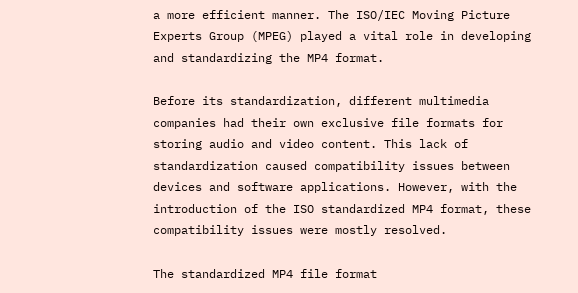a more efficient manner. The ISO/IEC Moving Picture Experts Group (MPEG) played a vital role in developing and standardizing the MP4 format.

Before its standardization, different multimedia companies had their own exclusive file formats for storing audio and video content. This lack of standardization caused compatibility issues between devices and software applications. However, with the introduction of the ISO standardized MP4 format, these compatibility issues were mostly resolved.

The standardized MP4 file format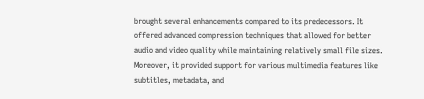brought several enhancements compared to its predecessors. It offered advanced compression techniques that allowed for better audio and video quality while maintaining relatively small file sizes. Moreover, it provided support for various multimedia features like subtitles, metadata, and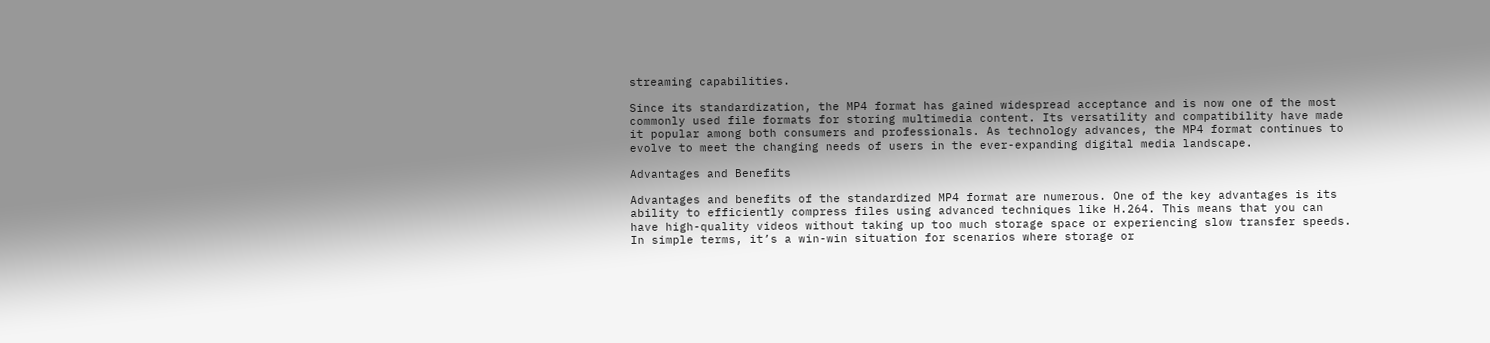streaming capabilities.

Since its standardization, the MP4 format has gained widespread acceptance and is now one of the most commonly used file formats for storing multimedia content. Its versatility and compatibility have made it popular among both consumers and professionals. As technology advances, the MP4 format continues to evolve to meet the changing needs of users in the ever-expanding digital media landscape.

Advantages and Benefits

Advantages and benefits of the standardized MP4 format are numerous. One of the key advantages is its ability to efficiently compress files using advanced techniques like H.264. This means that you can have high-quality videos without taking up too much storage space or experiencing slow transfer speeds. In simple terms, it’s a win-win situation for scenarios where storage or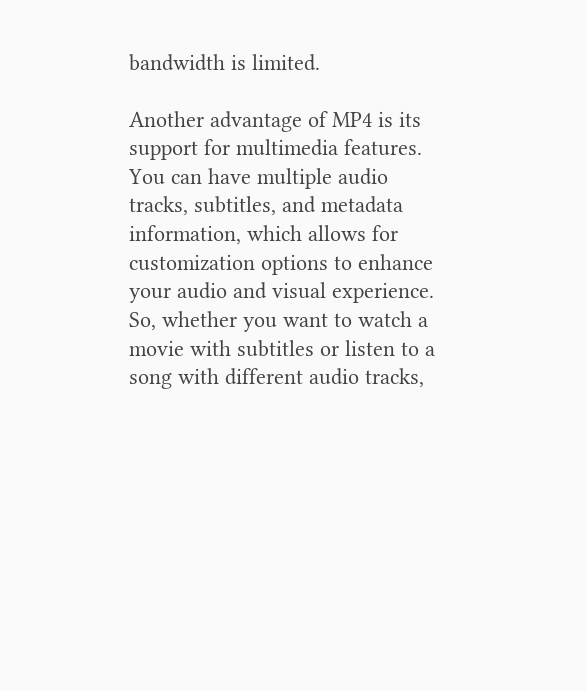bandwidth is limited.

Another advantage of MP4 is its support for multimedia features. You can have multiple audio tracks, subtitles, and metadata information, which allows for customization options to enhance your audio and visual experience. So, whether you want to watch a movie with subtitles or listen to a song with different audio tracks,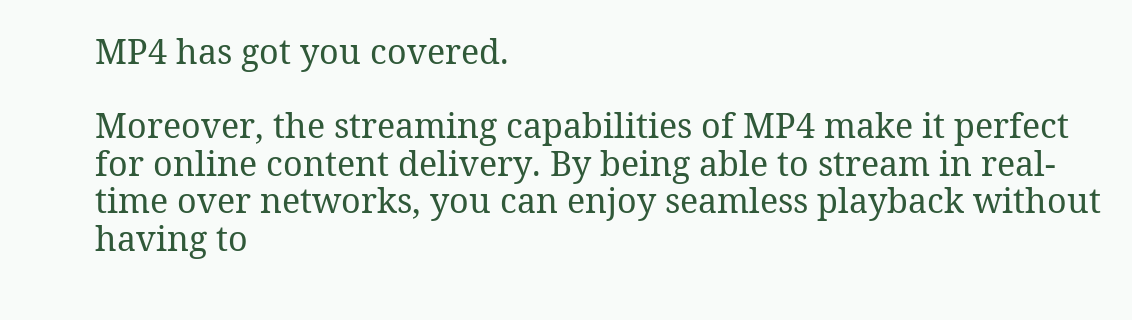MP4 has got you covered.

Moreover, the streaming capabilities of MP4 make it perfect for online content delivery. By being able to stream in real-time over networks, you can enjoy seamless playback without having to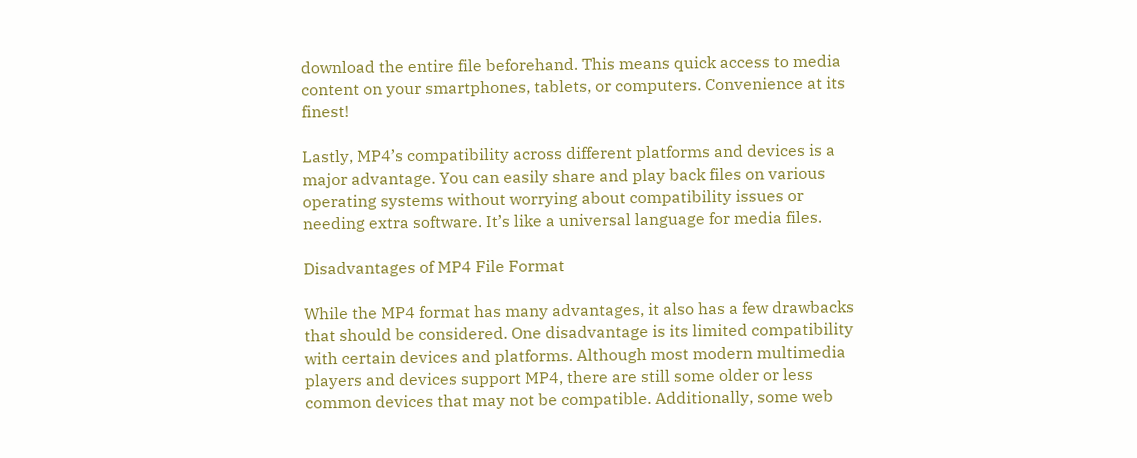download the entire file beforehand. This means quick access to media content on your smartphones, tablets, or computers. Convenience at its finest!

Lastly, MP4’s compatibility across different platforms and devices is a major advantage. You can easily share and play back files on various operating systems without worrying about compatibility issues or needing extra software. It’s like a universal language for media files.

Disadvantages of MP4 File Format

While the MP4 format has many advantages, it also has a few drawbacks that should be considered. One disadvantage is its limited compatibility with certain devices and platforms. Although most modern multimedia players and devices support MP4, there are still some older or less common devices that may not be compatible. Additionally, some web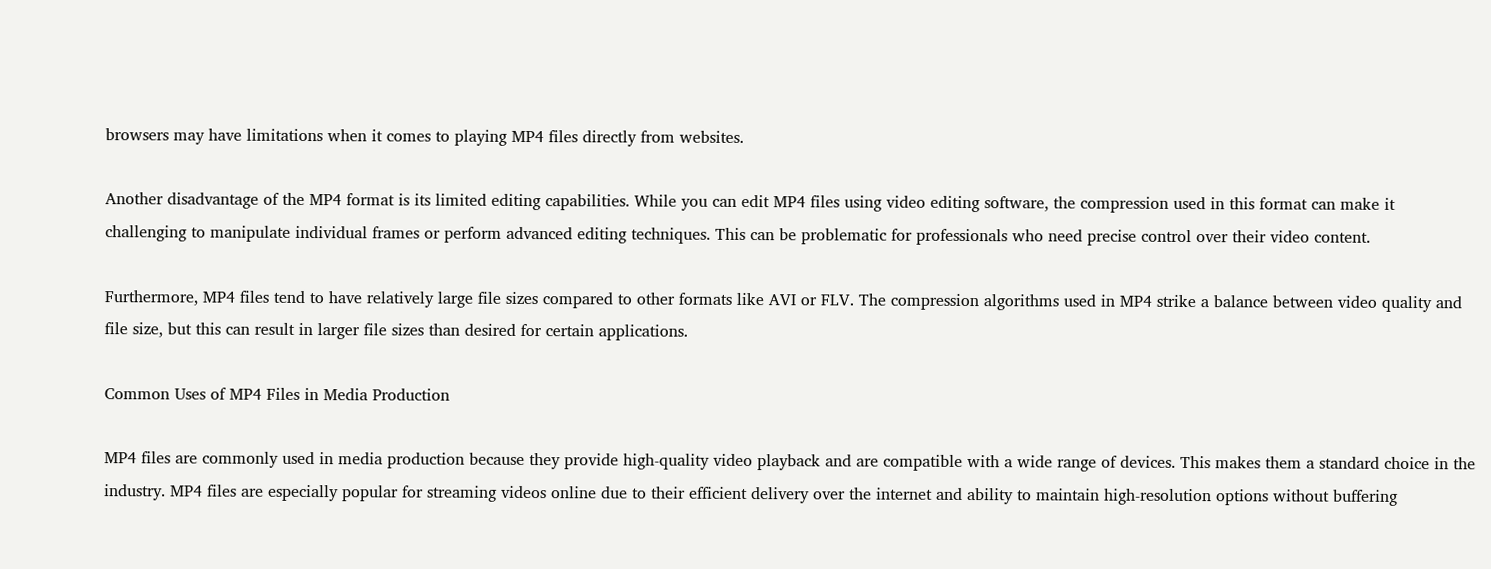browsers may have limitations when it comes to playing MP4 files directly from websites.

Another disadvantage of the MP4 format is its limited editing capabilities. While you can edit MP4 files using video editing software, the compression used in this format can make it challenging to manipulate individual frames or perform advanced editing techniques. This can be problematic for professionals who need precise control over their video content.

Furthermore, MP4 files tend to have relatively large file sizes compared to other formats like AVI or FLV. The compression algorithms used in MP4 strike a balance between video quality and file size, but this can result in larger file sizes than desired for certain applications.

Common Uses of MP4 Files in Media Production

MP4 files are commonly used in media production because they provide high-quality video playback and are compatible with a wide range of devices. This makes them a standard choice in the industry. MP4 files are especially popular for streaming videos online due to their efficient delivery over the internet and ability to maintain high-resolution options without buffering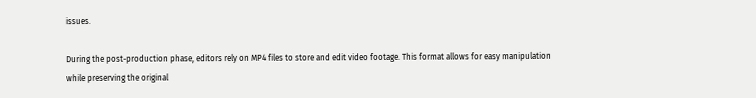issues.

During the post-production phase, editors rely on MP4 files to store and edit video footage. This format allows for easy manipulation while preserving the original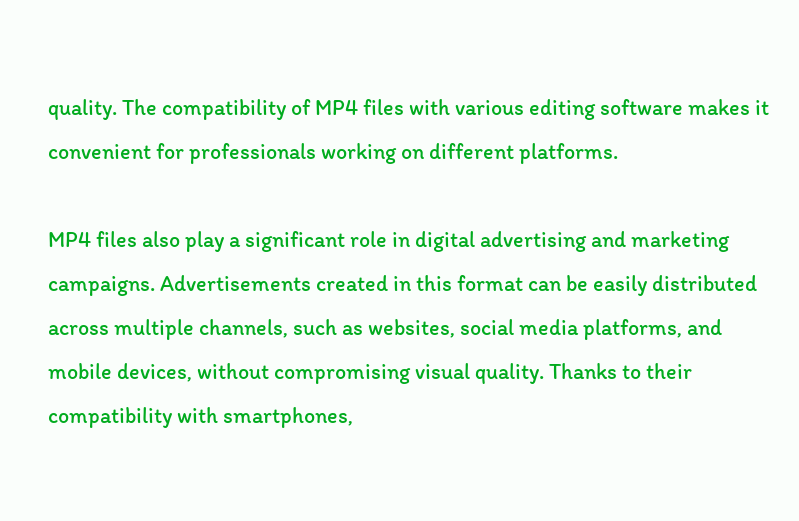quality. The compatibility of MP4 files with various editing software makes it convenient for professionals working on different platforms.

MP4 files also play a significant role in digital advertising and marketing campaigns. Advertisements created in this format can be easily distributed across multiple channels, such as websites, social media platforms, and mobile devices, without compromising visual quality. Thanks to their compatibility with smartphones,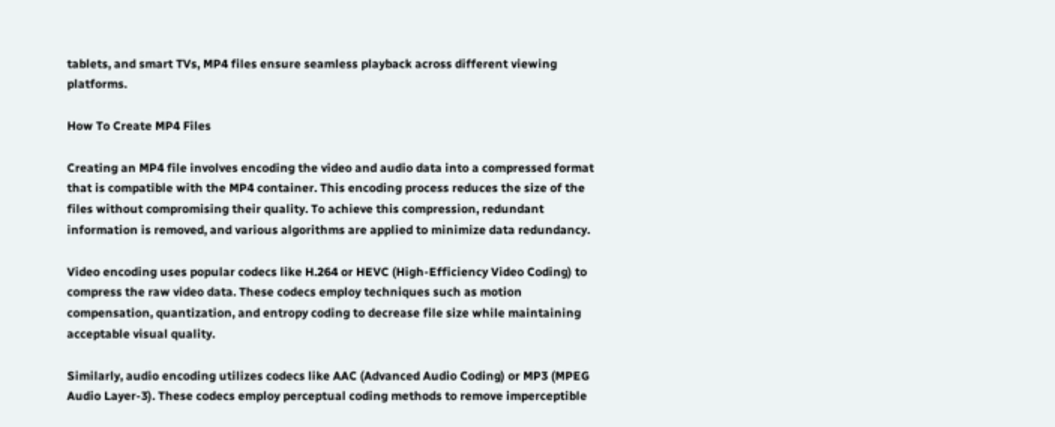tablets, and smart TVs, MP4 files ensure seamless playback across different viewing platforms.

How To Create MP4 Files

Creating an MP4 file involves encoding the video and audio data into a compressed format that is compatible with the MP4 container. This encoding process reduces the size of the files without compromising their quality. To achieve this compression, redundant information is removed, and various algorithms are applied to minimize data redundancy.

Video encoding uses popular codecs like H.264 or HEVC (High-Efficiency Video Coding) to compress the raw video data. These codecs employ techniques such as motion compensation, quantization, and entropy coding to decrease file size while maintaining acceptable visual quality.

Similarly, audio encoding utilizes codecs like AAC (Advanced Audio Coding) or MP3 (MPEG Audio Layer-3). These codecs employ perceptual coding methods to remove imperceptible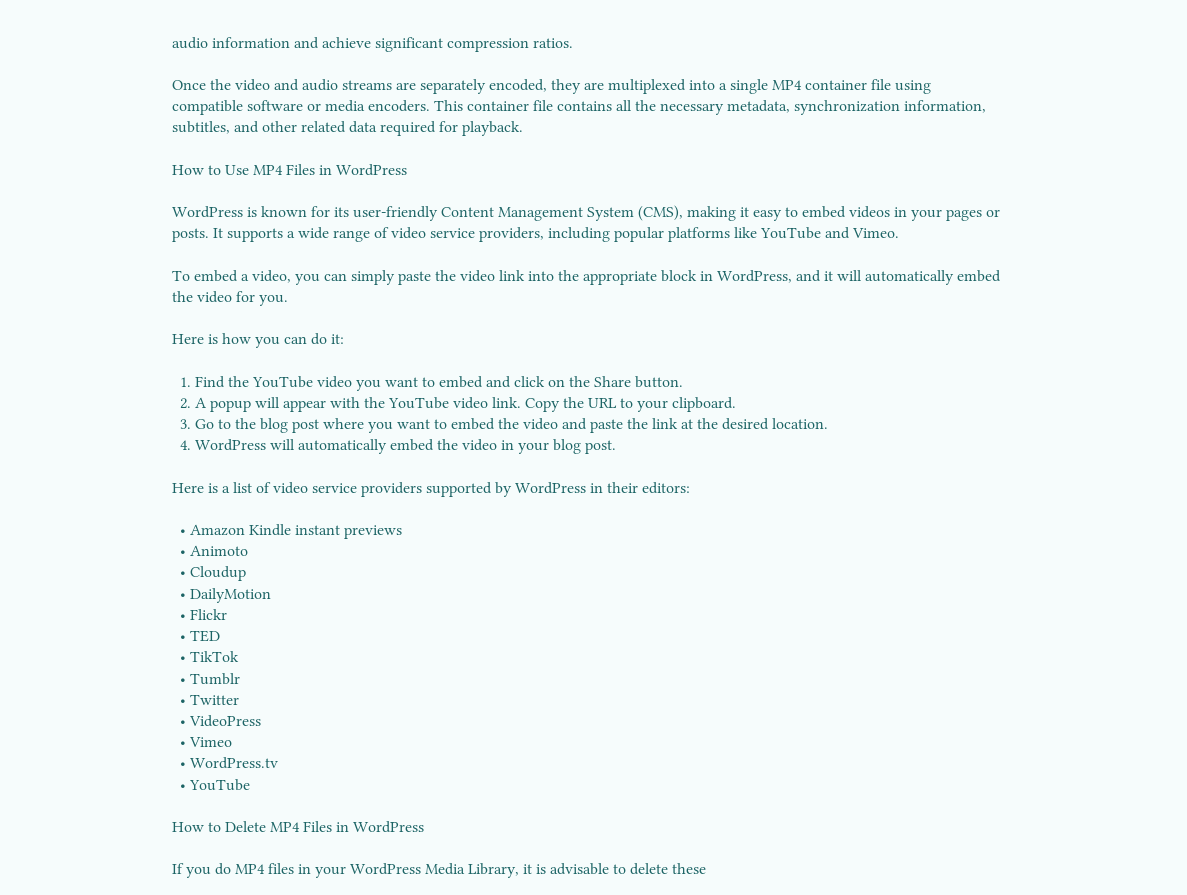audio information and achieve significant compression ratios.

Once the video and audio streams are separately encoded, they are multiplexed into a single MP4 container file using compatible software or media encoders. This container file contains all the necessary metadata, synchronization information, subtitles, and other related data required for playback.

How to Use MP4 Files in WordPress

WordPress is known for its user-friendly Content Management System (CMS), making it easy to embed videos in your pages or posts. It supports a wide range of video service providers, including popular platforms like YouTube and Vimeo.

To embed a video, you can simply paste the video link into the appropriate block in WordPress, and it will automatically embed the video for you.

Here is how you can do it:

  1. Find the YouTube video you want to embed and click on the Share button.
  2. A popup will appear with the YouTube video link. Copy the URL to your clipboard.
  3. Go to the blog post where you want to embed the video and paste the link at the desired location.
  4. WordPress will automatically embed the video in your blog post.

Here is a list of video service providers supported by WordPress in their editors:

  • Amazon Kindle instant previews
  • Animoto
  • Cloudup
  • DailyMotion
  • Flickr
  • TED
  • TikTok
  • Tumblr
  • Twitter
  • VideoPress
  • Vimeo
  • WordPress.tv
  • YouTube

How to Delete MP4 Files in WordPress

If you do MP4 files in your WordPress Media Library, it is advisable to delete these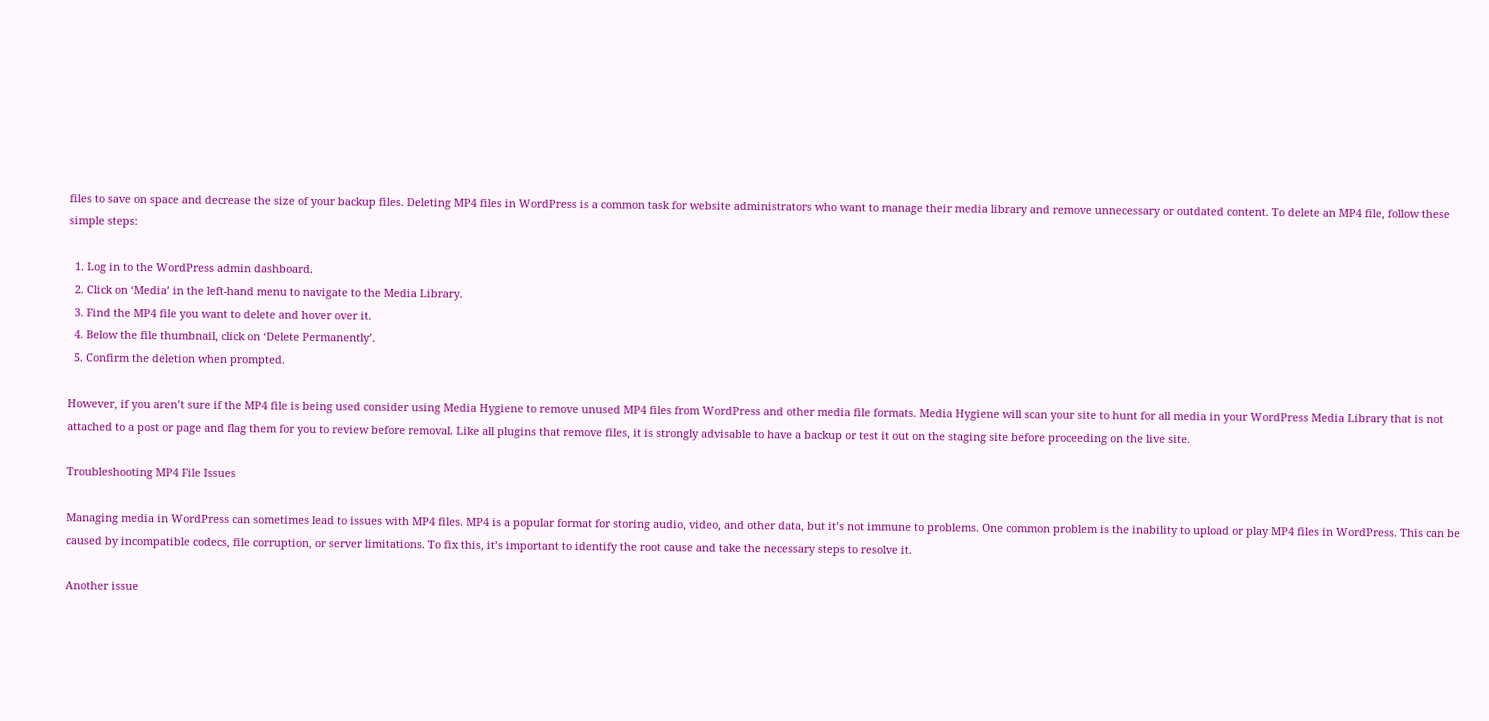files to save on space and decrease the size of your backup files. Deleting MP4 files in WordPress is a common task for website administrators who want to manage their media library and remove unnecessary or outdated content. To delete an MP4 file, follow these simple steps:

  1. Log in to the WordPress admin dashboard.
  2. Click on ‘Media’ in the left-hand menu to navigate to the Media Library.
  3. Find the MP4 file you want to delete and hover over it.
  4. Below the file thumbnail, click on ‘Delete Permanently’.
  5. Confirm the deletion when prompted.

However, if you aren’t sure if the MP4 file is being used consider using Media Hygiene to remove unused MP4 files from WordPress and other media file formats. Media Hygiene will scan your site to hunt for all media in your WordPress Media Library that is not attached to a post or page and flag them for you to review before removal. Like all plugins that remove files, it is strongly advisable to have a backup or test it out on the staging site before proceeding on the live site.

Troubleshooting MP4 File Issues

Managing media in WordPress can sometimes lead to issues with MP4 files. MP4 is a popular format for storing audio, video, and other data, but it’s not immune to problems. One common problem is the inability to upload or play MP4 files in WordPress. This can be caused by incompatible codecs, file corruption, or server limitations. To fix this, it’s important to identify the root cause and take the necessary steps to resolve it.

Another issue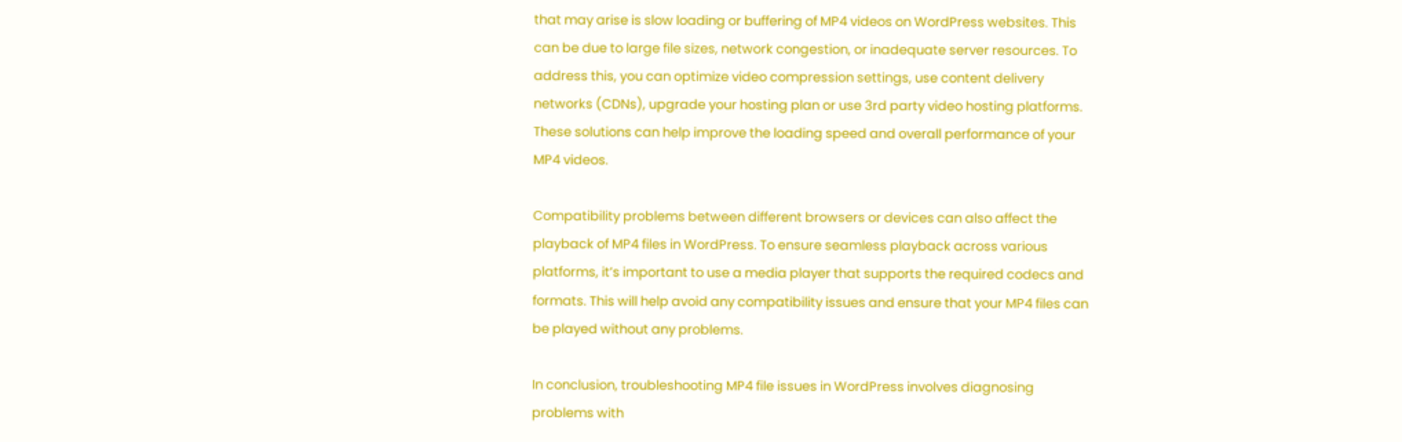that may arise is slow loading or buffering of MP4 videos on WordPress websites. This can be due to large file sizes, network congestion, or inadequate server resources. To address this, you can optimize video compression settings, use content delivery networks (CDNs), upgrade your hosting plan or use 3rd party video hosting platforms. These solutions can help improve the loading speed and overall performance of your MP4 videos.

Compatibility problems between different browsers or devices can also affect the playback of MP4 files in WordPress. To ensure seamless playback across various platforms, it’s important to use a media player that supports the required codecs and formats. This will help avoid any compatibility issues and ensure that your MP4 files can be played without any problems.

In conclusion, troubleshooting MP4 file issues in WordPress involves diagnosing problems with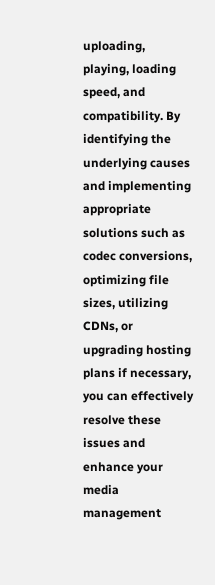uploading, playing, loading speed, and compatibility. By identifying the underlying causes and implementing appropriate solutions such as codec conversions, optimizing file sizes, utilizing CDNs, or upgrading hosting plans if necessary, you can effectively resolve these issues and enhance your media management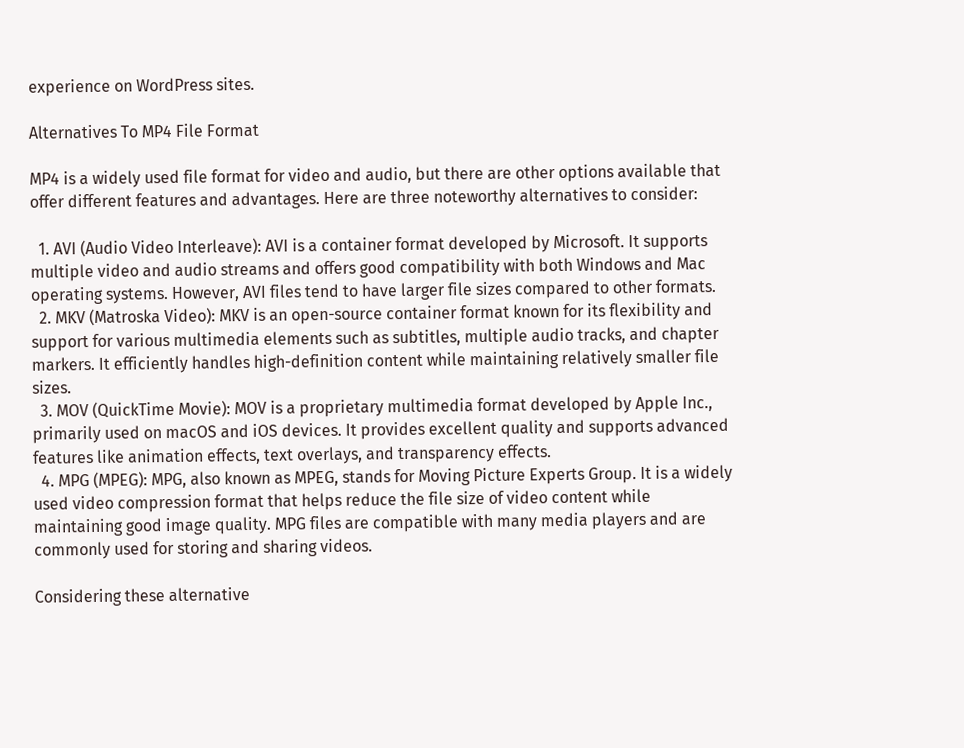experience on WordPress sites.

Alternatives To MP4 File Format

MP4 is a widely used file format for video and audio, but there are other options available that offer different features and advantages. Here are three noteworthy alternatives to consider:

  1. AVI (Audio Video Interleave): AVI is a container format developed by Microsoft. It supports multiple video and audio streams and offers good compatibility with both Windows and Mac operating systems. However, AVI files tend to have larger file sizes compared to other formats.
  2. MKV (Matroska Video): MKV is an open-source container format known for its flexibility and support for various multimedia elements such as subtitles, multiple audio tracks, and chapter markers. It efficiently handles high-definition content while maintaining relatively smaller file sizes.
  3. MOV (QuickTime Movie): MOV is a proprietary multimedia format developed by Apple Inc., primarily used on macOS and iOS devices. It provides excellent quality and supports advanced features like animation effects, text overlays, and transparency effects.
  4. MPG (MPEG): MPG, also known as MPEG, stands for Moving Picture Experts Group. It is a widely used video compression format that helps reduce the file size of video content while maintaining good image quality. MPG files are compatible with many media players and are commonly used for storing and sharing videos.

Considering these alternative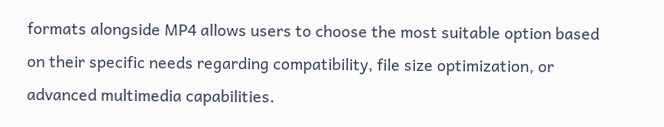formats alongside MP4 allows users to choose the most suitable option based on their specific needs regarding compatibility, file size optimization, or advanced multimedia capabilities.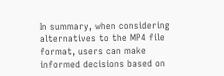In summary, when considering alternatives to the MP4 file format, users can make informed decisions based on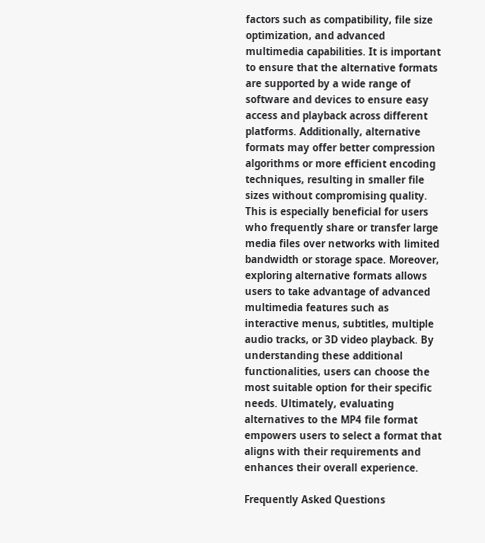factors such as compatibility, file size optimization, and advanced multimedia capabilities. It is important to ensure that the alternative formats are supported by a wide range of software and devices to ensure easy access and playback across different platforms. Additionally, alternative formats may offer better compression algorithms or more efficient encoding techniques, resulting in smaller file sizes without compromising quality. This is especially beneficial for users who frequently share or transfer large media files over networks with limited bandwidth or storage space. Moreover, exploring alternative formats allows users to take advantage of advanced multimedia features such as interactive menus, subtitles, multiple audio tracks, or 3D video playback. By understanding these additional functionalities, users can choose the most suitable option for their specific needs. Ultimately, evaluating alternatives to the MP4 file format empowers users to select a format that aligns with their requirements and enhances their overall experience.

Frequently Asked Questions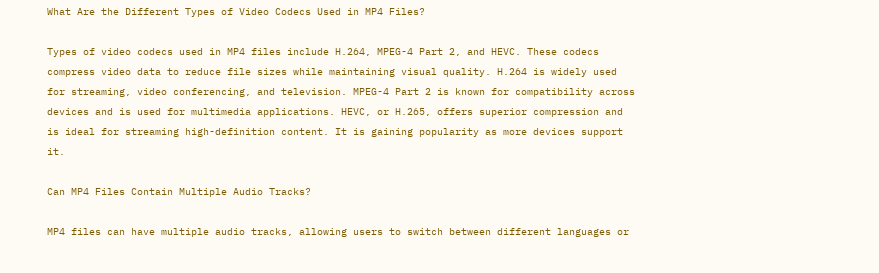What Are the Different Types of Video Codecs Used in MP4 Files?

Types of video codecs used in MP4 files include H.264, MPEG-4 Part 2, and HEVC. These codecs compress video data to reduce file sizes while maintaining visual quality. H.264 is widely used for streaming, video conferencing, and television. MPEG-4 Part 2 is known for compatibility across devices and is used for multimedia applications. HEVC, or H.265, offers superior compression and is ideal for streaming high-definition content. It is gaining popularity as more devices support it.

Can MP4 Files Contain Multiple Audio Tracks?

MP4 files can have multiple audio tracks, allowing users to switch between different languages or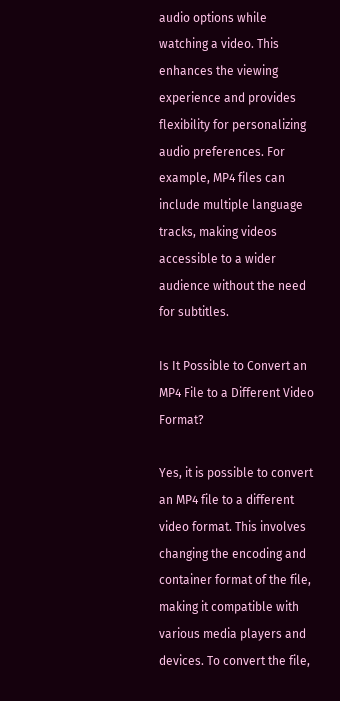audio options while watching a video. This enhances the viewing experience and provides flexibility for personalizing audio preferences. For example, MP4 files can include multiple language tracks, making videos accessible to a wider audience without the need for subtitles.

Is It Possible to Convert an MP4 File to a Different Video Format?

Yes, it is possible to convert an MP4 file to a different video format. This involves changing the encoding and container format of the file, making it compatible with various media players and devices. To convert the file,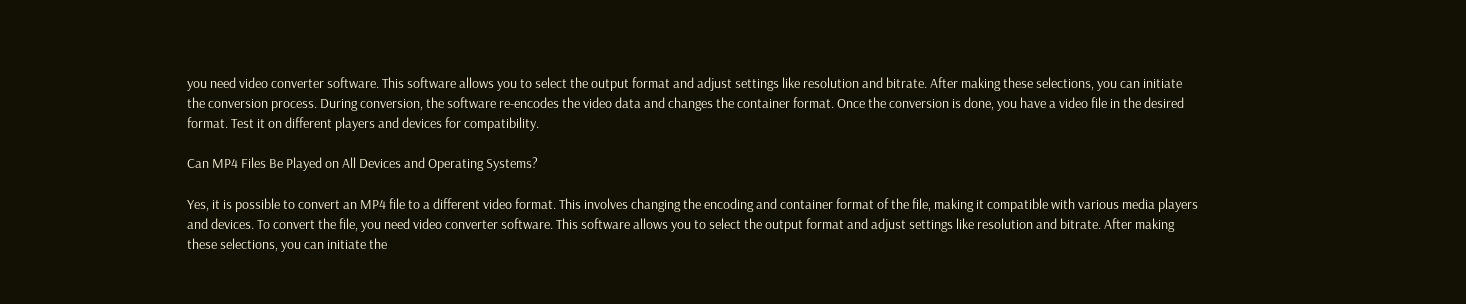you need video converter software. This software allows you to select the output format and adjust settings like resolution and bitrate. After making these selections, you can initiate the conversion process. During conversion, the software re-encodes the video data and changes the container format. Once the conversion is done, you have a video file in the desired format. Test it on different players and devices for compatibility.

Can MP4 Files Be Played on All Devices and Operating Systems?

Yes, it is possible to convert an MP4 file to a different video format. This involves changing the encoding and container format of the file, making it compatible with various media players and devices. To convert the file, you need video converter software. This software allows you to select the output format and adjust settings like resolution and bitrate. After making these selections, you can initiate the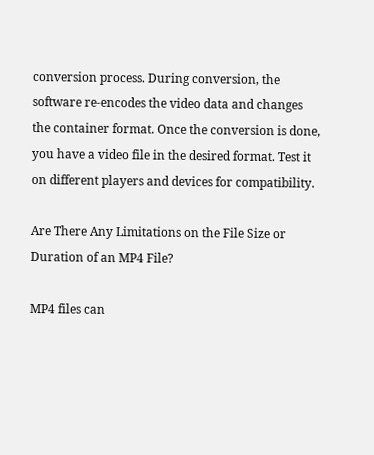conversion process. During conversion, the software re-encodes the video data and changes the container format. Once the conversion is done, you have a video file in the desired format. Test it on different players and devices for compatibility.

Are There Any Limitations on the File Size or Duration of an MP4 File?

MP4 files can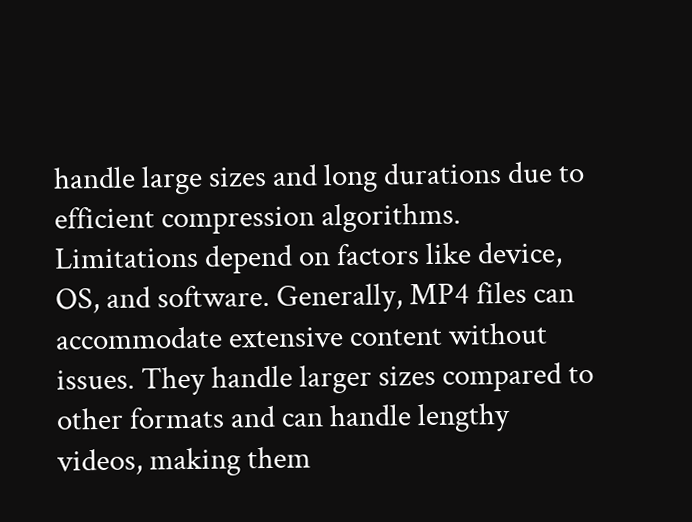handle large sizes and long durations due to efficient compression algorithms. Limitations depend on factors like device, OS, and software. Generally, MP4 files can accommodate extensive content without issues. They handle larger sizes compared to other formats and can handle lengthy videos, making them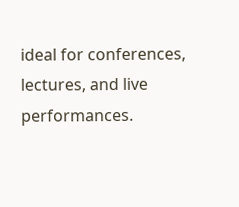ideal for conferences, lectures, and live performances.